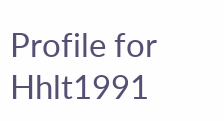Profile for Hhlt1991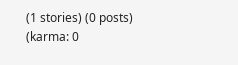(1 stories) (0 posts) (karma: 0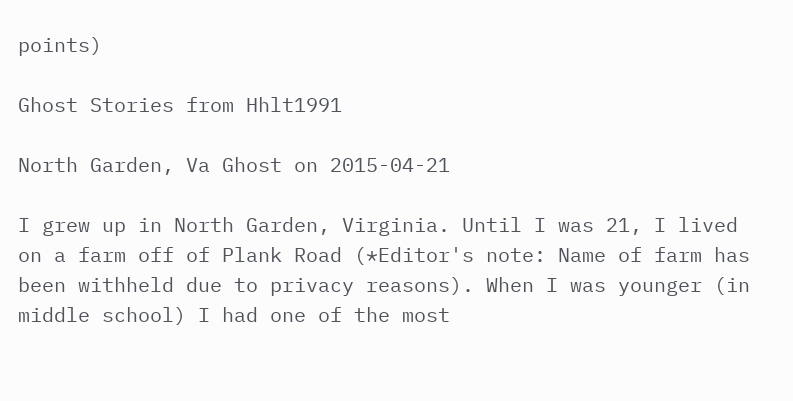points)

Ghost Stories from Hhlt1991

North Garden, Va Ghost on 2015-04-21

I grew up in North Garden, Virginia. Until I was 21, I lived on a farm off of Plank Road (*Editor's note: Name of farm has been withheld due to privacy reasons). When I was younger (in middle school) I had one of the most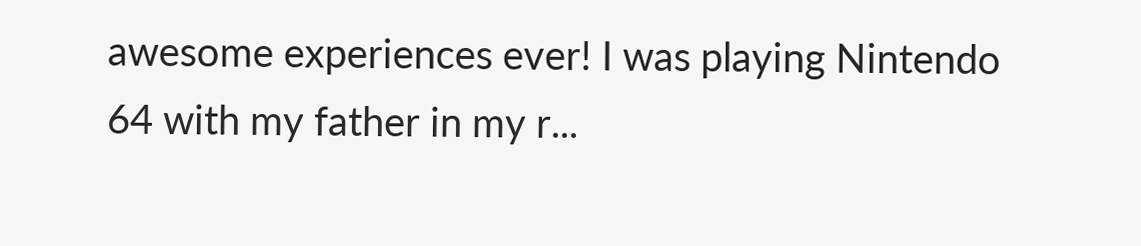awesome experiences ever! I was playing Nintendo 64 with my father in my r...